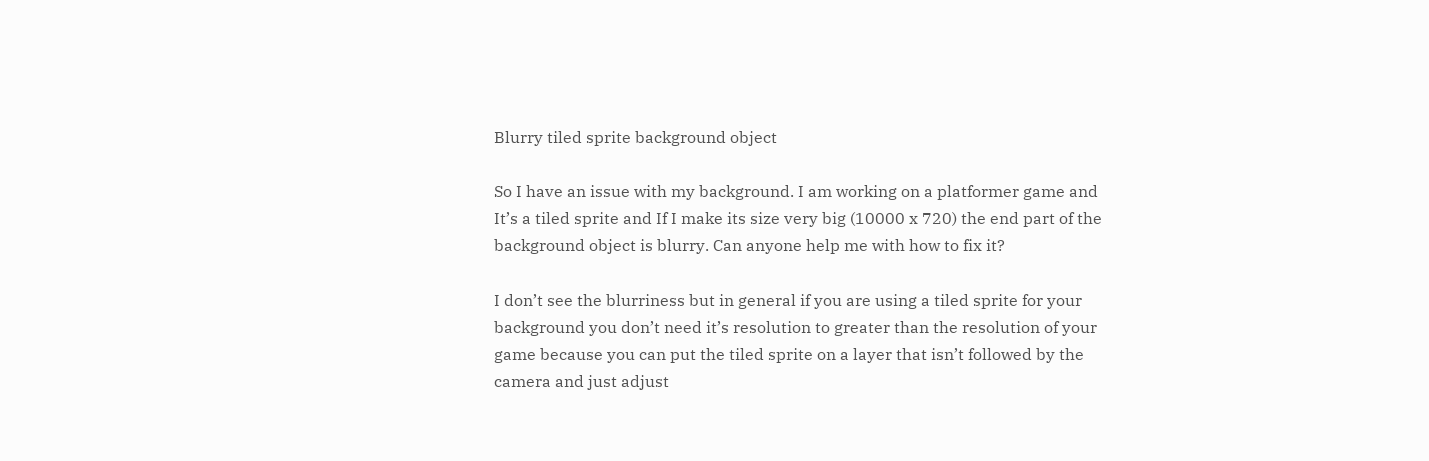Blurry tiled sprite background object

So I have an issue with my background. I am working on a platformer game and It’s a tiled sprite and If I make its size very big (10000 x 720) the end part of the background object is blurry. Can anyone help me with how to fix it?

I don’t see the blurriness but in general if you are using a tiled sprite for your background you don’t need it’s resolution to greater than the resolution of your game because you can put the tiled sprite on a layer that isn’t followed by the camera and just adjust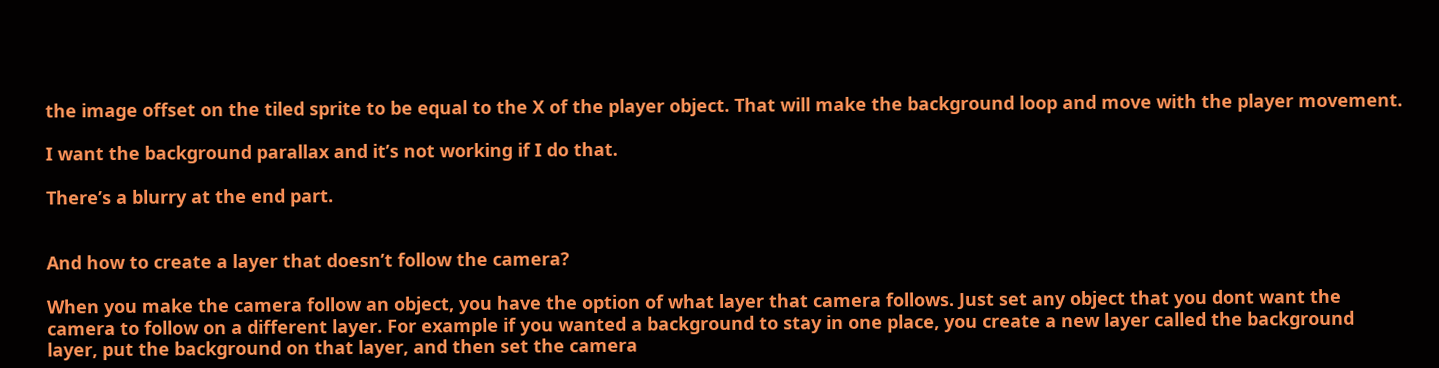the image offset on the tiled sprite to be equal to the X of the player object. That will make the background loop and move with the player movement.

I want the background parallax and it’s not working if I do that.

There’s a blurry at the end part.


And how to create a layer that doesn’t follow the camera?

When you make the camera follow an object, you have the option of what layer that camera follows. Just set any object that you dont want the camera to follow on a different layer. For example if you wanted a background to stay in one place, you create a new layer called the background layer, put the background on that layer, and then set the camera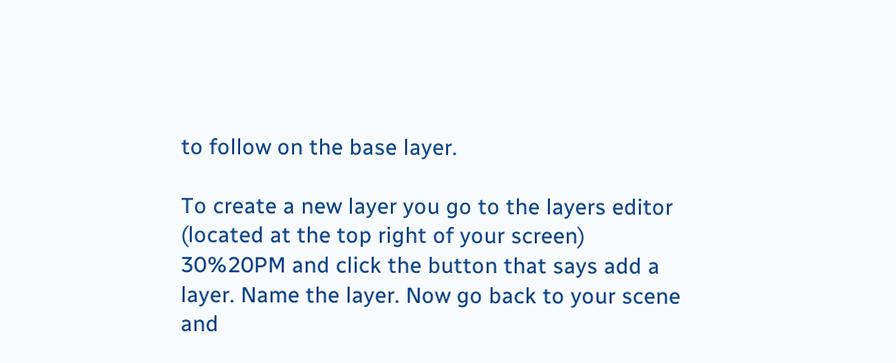to follow on the base layer.

To create a new layer you go to the layers editor (located at the top right of your screen) 30%20PM and click the button that says add a layer. Name the layer. Now go back to your scene and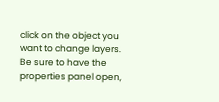click on the object you want to change layers. Be sure to have the properties panel open,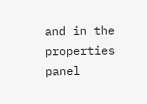and in the properties panel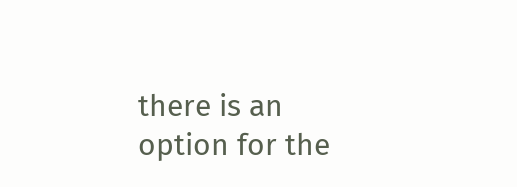there is an option for the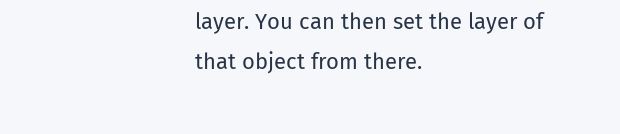layer. You can then set the layer of that object from there.